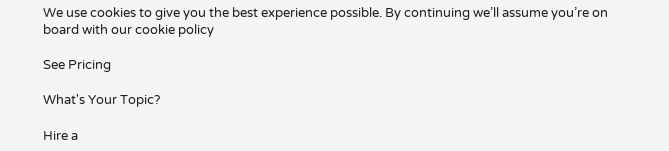We use cookies to give you the best experience possible. By continuing we’ll assume you’re on board with our cookie policy

See Pricing

What's Your Topic?

Hire a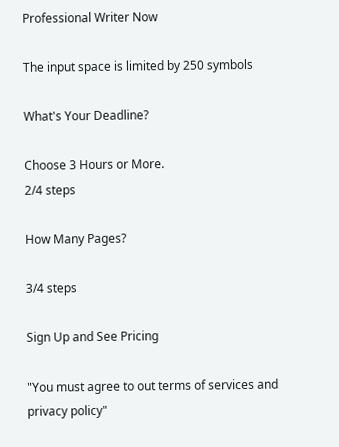Professional Writer Now

The input space is limited by 250 symbols

What's Your Deadline?

Choose 3 Hours or More.
2/4 steps

How Many Pages?

3/4 steps

Sign Up and See Pricing

"You must agree to out terms of services and privacy policy"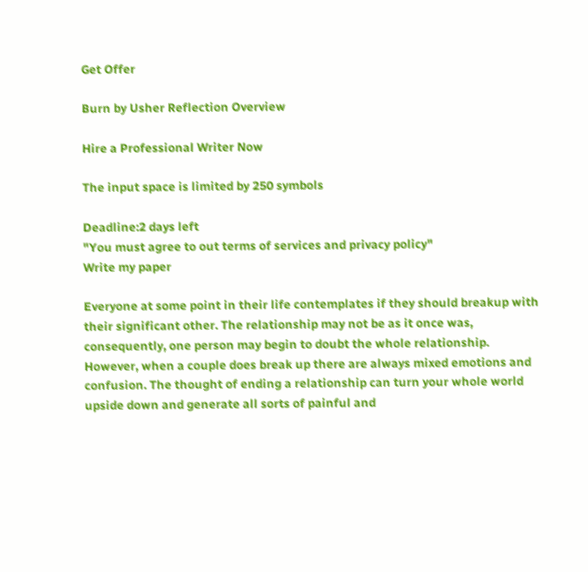Get Offer

Burn by Usher Reflection Overview

Hire a Professional Writer Now

The input space is limited by 250 symbols

Deadline:2 days left
"You must agree to out terms of services and privacy policy"
Write my paper

Everyone at some point in their life contemplates if they should breakup with their significant other. The relationship may not be as it once was, consequently, one person may begin to doubt the whole relationship. However, when a couple does break up there are always mixed emotions and confusion. The thought of ending a relationship can turn your whole world upside down and generate all sorts of painful and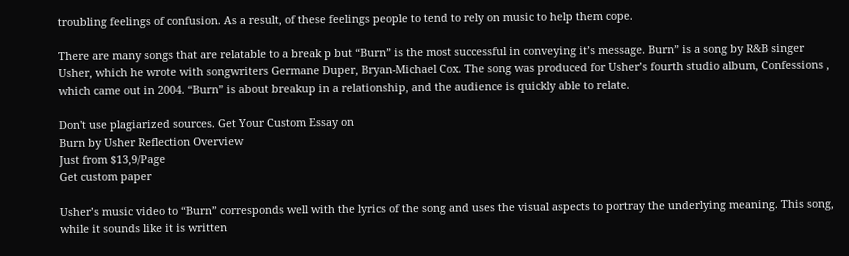troubling feelings of confusion. As a result, of these feelings people to tend to rely on music to help them cope.

There are many songs that are relatable to a break p but “Burn” is the most successful in conveying it’s message. Burn” is a song by R&B singer Usher, which he wrote with songwriters Germane Duper, Bryan-Michael Cox. The song was produced for Usher’s fourth studio album, Confessions , which came out in 2004. “Burn” is about breakup in a relationship, and the audience is quickly able to relate.

Don't use plagiarized sources. Get Your Custom Essay on
Burn by Usher Reflection Overview
Just from $13,9/Page
Get custom paper

Usher’s music video to “Burn” corresponds well with the lyrics of the song and uses the visual aspects to portray the underlying meaning. This song, while it sounds like it is written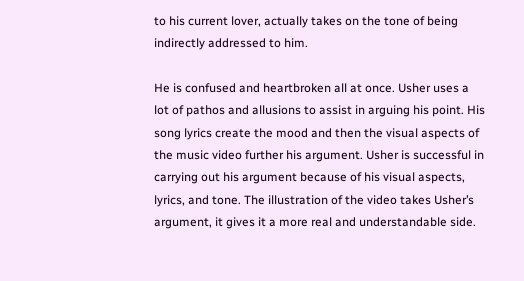to his current lover, actually takes on the tone of being indirectly addressed to him.

He is confused and heartbroken all at once. Usher uses a lot of pathos and allusions to assist in arguing his point. His song lyrics create the mood and then the visual aspects of the music video further his argument. Usher is successful in carrying out his argument because of his visual aspects, lyrics, and tone. The illustration of the video takes Usher’s argument, it gives it a more real and understandable side.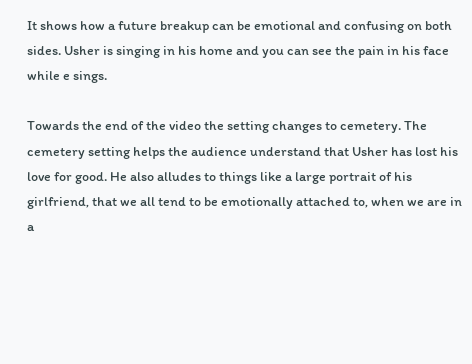It shows how a future breakup can be emotional and confusing on both sides. Usher is singing in his home and you can see the pain in his face while e sings.

Towards the end of the video the setting changes to cemetery. The cemetery setting helps the audience understand that Usher has lost his love for good. He also alludes to things like a large portrait of his girlfriend, that we all tend to be emotionally attached to, when we are in a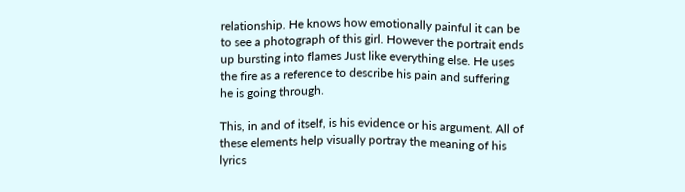relationship. He knows how emotionally painful it can be to see a photograph of this girl. However the portrait ends up bursting into flames Just like everything else. He uses the fire as a reference to describe his pain and suffering he is going through.

This, in and of itself, is his evidence or his argument. All of these elements help visually portray the meaning of his lyrics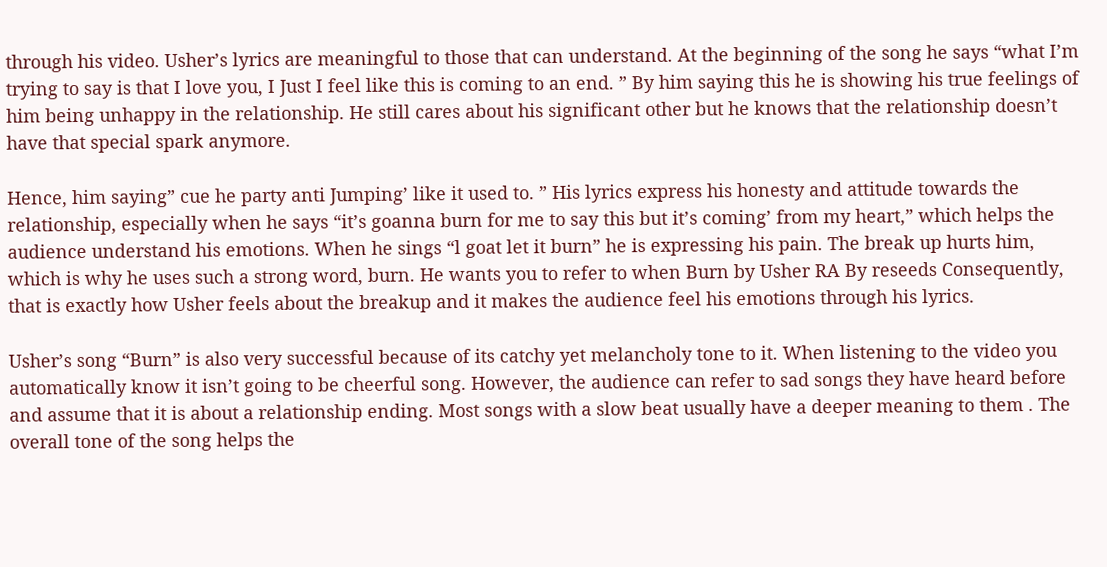through his video. Usher’s lyrics are meaningful to those that can understand. At the beginning of the song he says “what I’m trying to say is that I love you, I Just I feel like this is coming to an end. ” By him saying this he is showing his true feelings of him being unhappy in the relationship. He still cares about his significant other but he knows that the relationship doesn’t have that special spark anymore.

Hence, him saying” cue he party anti Jumping’ like it used to. ” His lyrics express his honesty and attitude towards the relationship, especially when he says “it’s goanna burn for me to say this but it’s coming’ from my heart,” which helps the audience understand his emotions. When he sings “l goat let it burn” he is expressing his pain. The break up hurts him, which is why he uses such a strong word, burn. He wants you to refer to when Burn by Usher RA By reseeds Consequently, that is exactly how Usher feels about the breakup and it makes the audience feel his emotions through his lyrics.

Usher’s song “Burn” is also very successful because of its catchy yet melancholy tone to it. When listening to the video you automatically know it isn’t going to be cheerful song. However, the audience can refer to sad songs they have heard before and assume that it is about a relationship ending. Most songs with a slow beat usually have a deeper meaning to them . The overall tone of the song helps the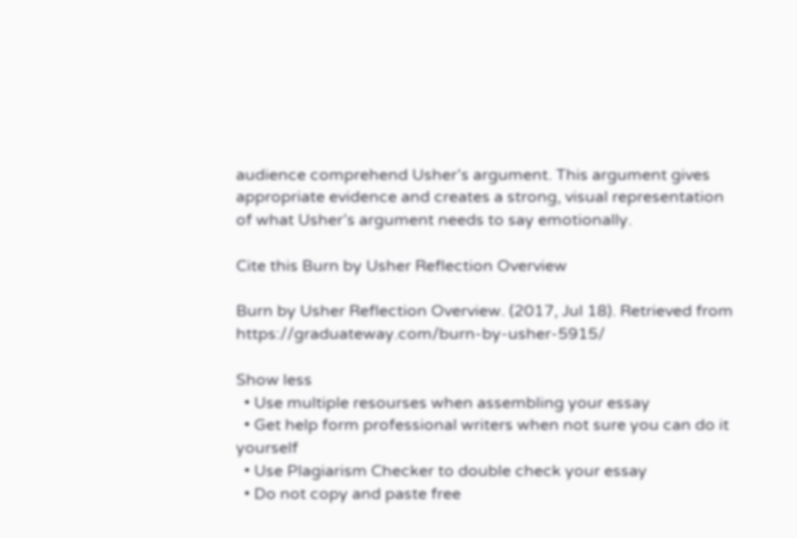audience comprehend Usher’s argument. This argument gives appropriate evidence and creates a strong, visual representation of what Usher’s argument needs to say emotionally.

Cite this Burn by Usher Reflection Overview

Burn by Usher Reflection Overview. (2017, Jul 18). Retrieved from https://graduateway.com/burn-by-usher-5915/

Show less
  • Use multiple resourses when assembling your essay
  • Get help form professional writers when not sure you can do it yourself
  • Use Plagiarism Checker to double check your essay
  • Do not copy and paste free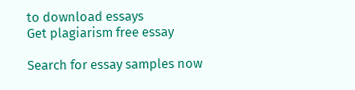to download essays
Get plagiarism free essay

Search for essay samples now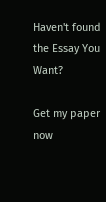Haven't found the Essay You Want?

Get my paper now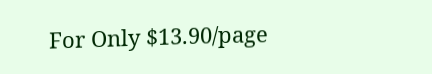For Only $13.90/page